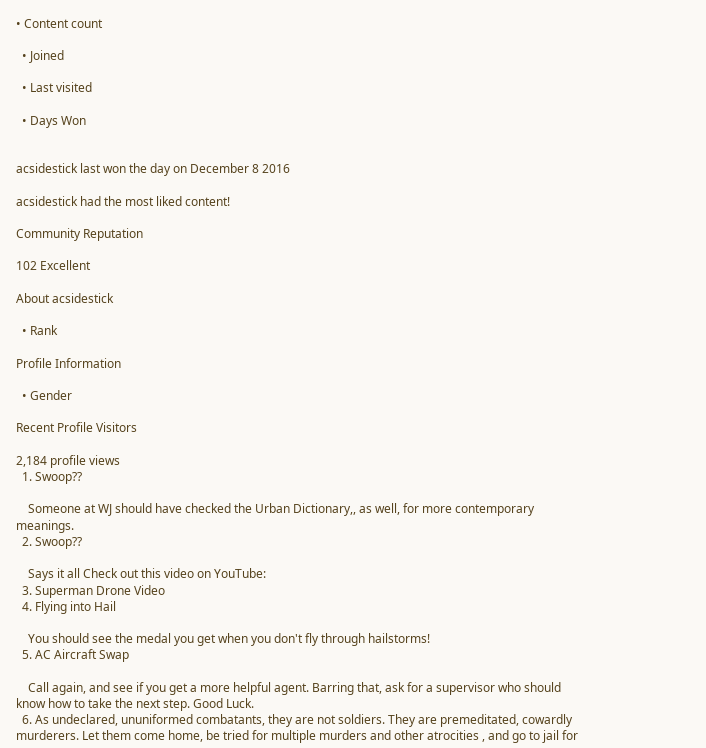• Content count

  • Joined

  • Last visited

  • Days Won


acsidestick last won the day on December 8 2016

acsidestick had the most liked content!

Community Reputation

102 Excellent

About acsidestick

  • Rank

Profile Information

  • Gender

Recent Profile Visitors

2,184 profile views
  1. Swoop??

    Someone at WJ should have checked the Urban Dictionary,, as well, for more contemporary meanings.
  2. Swoop??

    Says it all Check out this video on YouTube:
  3. Superman Drone Video
  4. Flying into Hail

    You should see the medal you get when you don't fly through hailstorms!
  5. AC Aircraft Swap

    Call again, and see if you get a more helpful agent. Barring that, ask for a supervisor who should know how to take the next step. Good Luck.
  6. As undeclared, ununiformed combatants, they are not soldiers. They are premeditated, cowardly murderers. Let them come home, be tried for multiple murders and other atrocities , and go to jail for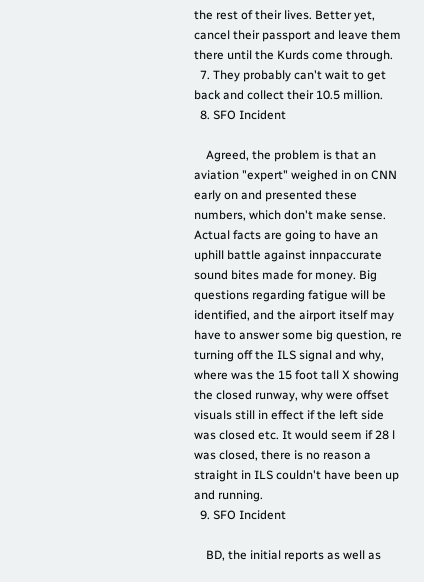the rest of their lives. Better yet, cancel their passport and leave them there until the Kurds come through.
  7. They probably can't wait to get back and collect their 10.5 million.
  8. SFO Incident

    Agreed, the problem is that an aviation "expert" weighed in on CNN early on and presented these numbers, which don't make sense. Actual facts are going to have an uphill battle against innpaccurate sound bites made for money. Big questions regarding fatigue will be identified, and the airport itself may have to answer some big question, re turning off the ILS signal and why, where was the 15 foot tall X showing the closed runway, why were offset visuals still in effect if the left side was closed etc. It would seem if 28 l was closed, there is no reason a straight in ILS couldn't have been up and running.
  9. SFO Incident

    BD, the initial reports as well as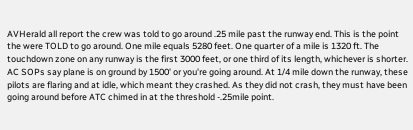AVHerald all report the crew was told to go around .25 mile past the runway end. This is the point the were TOLD to go around. One mile equals 5280 feet. One quarter of a mile is 1320 ft. The touchdown zone on any runway is the first 3000 feet, or one third of its length, whichever is shorter. AC SOPs say plane is on ground by 1500' or you're going around. At 1/4 mile down the runway, these pilots are flaring and at idle, which meant they crashed. As they did not crash, they must have been going around before ATC chimed in at the threshold -.25mile point.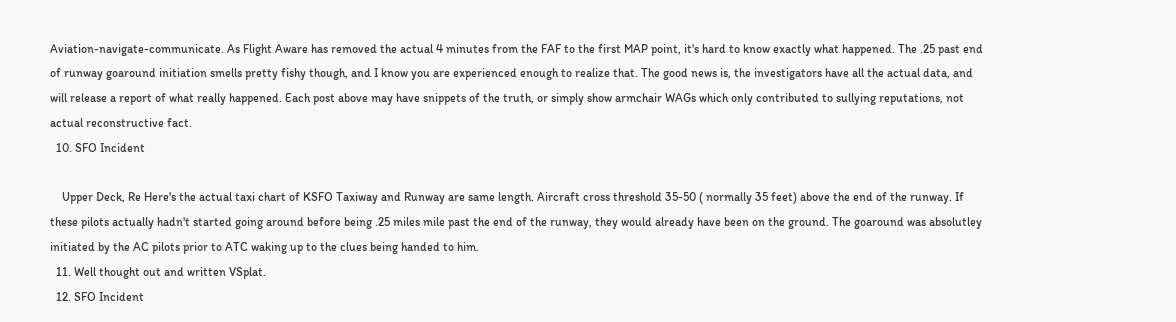Aviation-navigate-communicate. As Flight Aware has removed the actual 4 minutes from the FAF to the first MAP point, it's hard to know exactly what happened. The .25 past end of runway goaround initiation smells pretty fishy though, and I know you are experienced enough to realize that. The good news is, the investigators have all the actual data, and will release a report of what really happened. Each post above may have snippets of the truth, or simply show armchair WAGs which only contributed to sullying reputations, not actual reconstructive fact.
  10. SFO Incident

    Upper Deck, Re Here's the actual taxi chart of KSFO Taxiway and Runway are same length. Aircraft cross threshold 35-50 ( normally 35 feet) above the end of the runway. If these pilots actually hadn't started going around before being .25 miles mile past the end of the runway, they would already have been on the ground. The goaround was absolutley initiated by the AC pilots prior to ATC waking up to the clues being handed to him.
  11. Well thought out and written VSplat.
  12. SFO Incident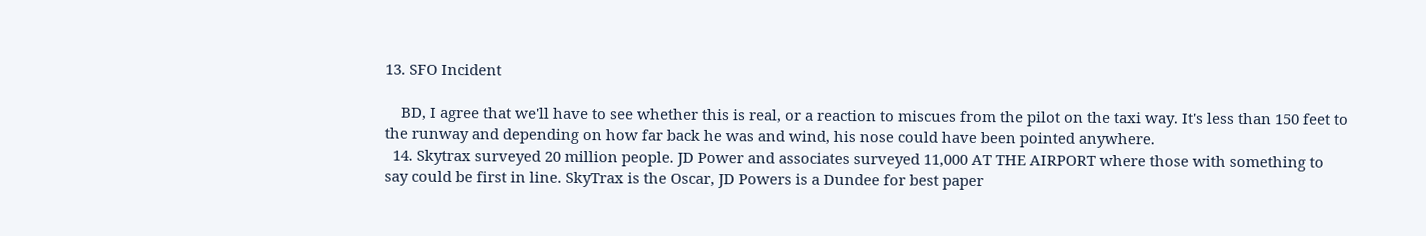13. SFO Incident

    BD, I agree that we'll have to see whether this is real, or a reaction to miscues from the pilot on the taxi way. It's less than 150 feet to the runway and depending on how far back he was and wind, his nose could have been pointed anywhere.
  14. Skytrax surveyed 20 million people. JD Power and associates surveyed 11,000 AT THE AIRPORT where those with something to say could be first in line. SkyTrax is the Oscar, JD Powers is a Dundee for best paper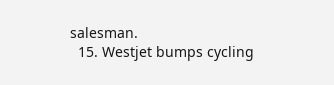salesman.
  15. Westjet bumps cycling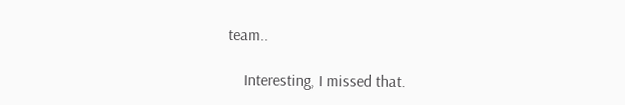team..

    Interesting, I missed that.